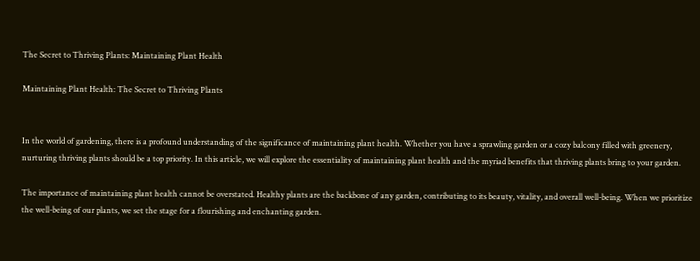The Secret to Thriving Plants: Maintaining Plant Health

Maintaining Plant Health: The Secret to Thriving Plants


In the world of gardening, there is a profound understanding of the significance of maintaining plant health. Whether you have a sprawling garden or a cozy balcony filled with greenery, nurturing thriving plants should be a top priority. In this article, we will explore the essentiality of maintaining plant health and the myriad benefits that thriving plants bring to your garden.

The importance of maintaining plant health cannot be overstated. Healthy plants are the backbone of any garden, contributing to its beauty, vitality, and overall well-being. When we prioritize the well-being of our plants, we set the stage for a flourishing and enchanting garden.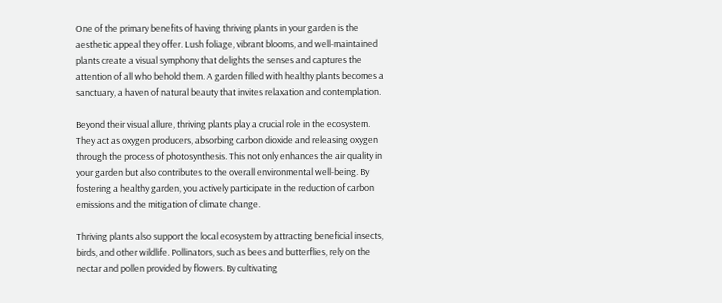One of the primary benefits of having thriving plants in your garden is the aesthetic appeal they offer. Lush foliage, vibrant blooms, and well-maintained plants create a visual symphony that delights the senses and captures the attention of all who behold them. A garden filled with healthy plants becomes a sanctuary, a haven of natural beauty that invites relaxation and contemplation.

Beyond their visual allure, thriving plants play a crucial role in the ecosystem. They act as oxygen producers, absorbing carbon dioxide and releasing oxygen through the process of photosynthesis. This not only enhances the air quality in your garden but also contributes to the overall environmental well-being. By fostering a healthy garden, you actively participate in the reduction of carbon emissions and the mitigation of climate change.

Thriving plants also support the local ecosystem by attracting beneficial insects, birds, and other wildlife. Pollinators, such as bees and butterflies, rely on the nectar and pollen provided by flowers. By cultivating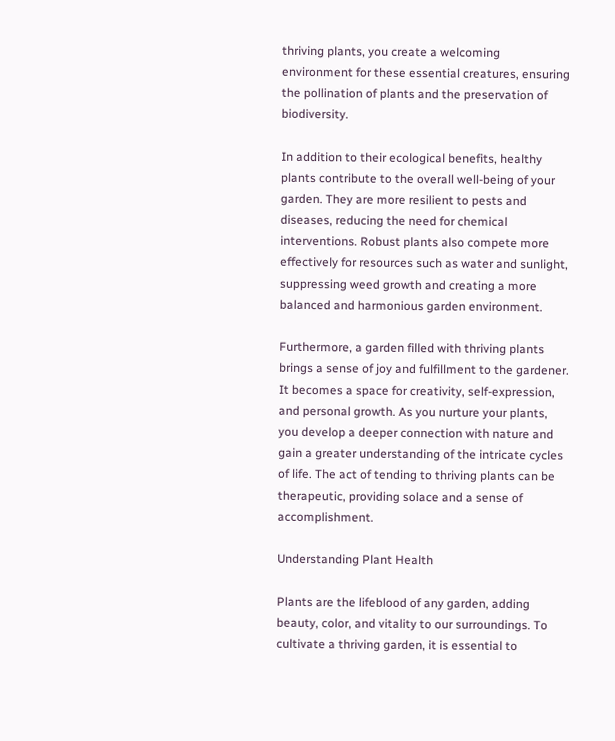thriving plants, you create a welcoming environment for these essential creatures, ensuring the pollination of plants and the preservation of biodiversity.

In addition to their ecological benefits, healthy plants contribute to the overall well-being of your garden. They are more resilient to pests and diseases, reducing the need for chemical interventions. Robust plants also compete more effectively for resources such as water and sunlight, suppressing weed growth and creating a more balanced and harmonious garden environment.

Furthermore, a garden filled with thriving plants brings a sense of joy and fulfillment to the gardener. It becomes a space for creativity, self-expression, and personal growth. As you nurture your plants, you develop a deeper connection with nature and gain a greater understanding of the intricate cycles of life. The act of tending to thriving plants can be therapeutic, providing solace and a sense of accomplishment.

Understanding Plant Health

Plants are the lifeblood of any garden, adding beauty, color, and vitality to our surroundings. To cultivate a thriving garden, it is essential to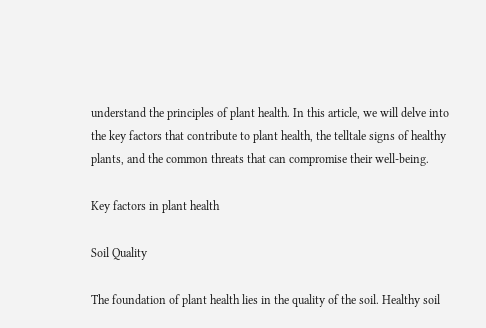understand the principles of plant health. In this article, we will delve into the key factors that contribute to plant health, the telltale signs of healthy plants, and the common threats that can compromise their well-being.

Key factors in plant health

Soil Quality

The foundation of plant health lies in the quality of the soil. Healthy soil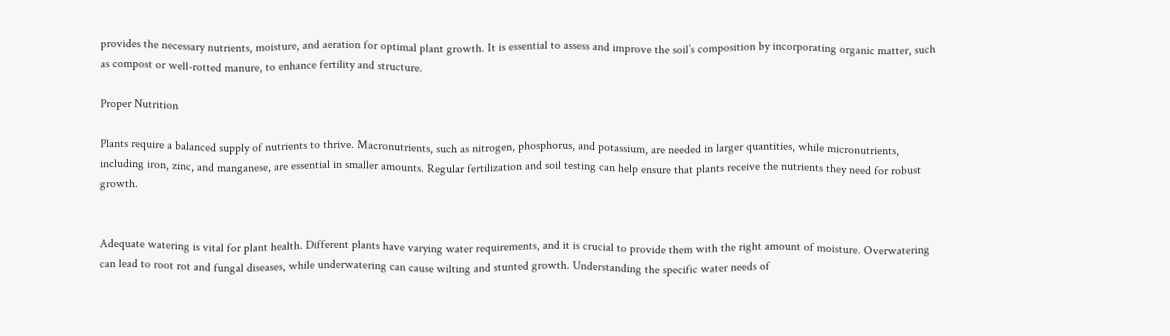provides the necessary nutrients, moisture, and aeration for optimal plant growth. It is essential to assess and improve the soil’s composition by incorporating organic matter, such as compost or well-rotted manure, to enhance fertility and structure.

Proper Nutrition

Plants require a balanced supply of nutrients to thrive. Macronutrients, such as nitrogen, phosphorus, and potassium, are needed in larger quantities, while micronutrients, including iron, zinc, and manganese, are essential in smaller amounts. Regular fertilization and soil testing can help ensure that plants receive the nutrients they need for robust growth.


Adequate watering is vital for plant health. Different plants have varying water requirements, and it is crucial to provide them with the right amount of moisture. Overwatering can lead to root rot and fungal diseases, while underwatering can cause wilting and stunted growth. Understanding the specific water needs of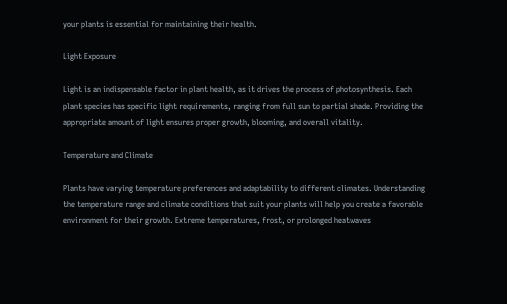your plants is essential for maintaining their health.

Light Exposure

Light is an indispensable factor in plant health, as it drives the process of photosynthesis. Each plant species has specific light requirements, ranging from full sun to partial shade. Providing the appropriate amount of light ensures proper growth, blooming, and overall vitality.

Temperature and Climate

Plants have varying temperature preferences and adaptability to different climates. Understanding the temperature range and climate conditions that suit your plants will help you create a favorable environment for their growth. Extreme temperatures, frost, or prolonged heatwaves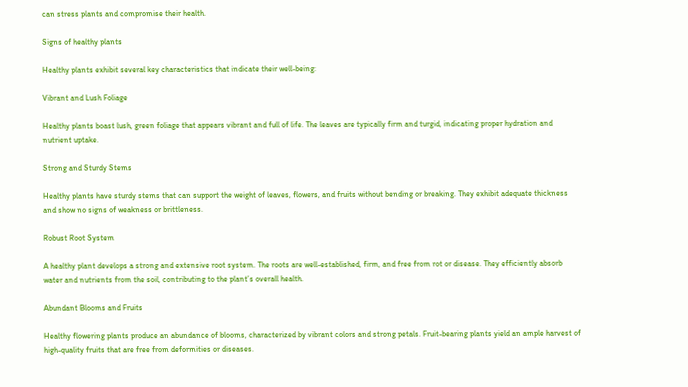can stress plants and compromise their health.

Signs of healthy plants

Healthy plants exhibit several key characteristics that indicate their well-being:

Vibrant and Lush Foliage

Healthy plants boast lush, green foliage that appears vibrant and full of life. The leaves are typically firm and turgid, indicating proper hydration and nutrient uptake.

Strong and Sturdy Stems

Healthy plants have sturdy stems that can support the weight of leaves, flowers, and fruits without bending or breaking. They exhibit adequate thickness and show no signs of weakness or brittleness.

Robust Root System

A healthy plant develops a strong and extensive root system. The roots are well-established, firm, and free from rot or disease. They efficiently absorb water and nutrients from the soil, contributing to the plant’s overall health.

Abundant Blooms and Fruits

Healthy flowering plants produce an abundance of blooms, characterized by vibrant colors and strong petals. Fruit-bearing plants yield an ample harvest of high-quality fruits that are free from deformities or diseases.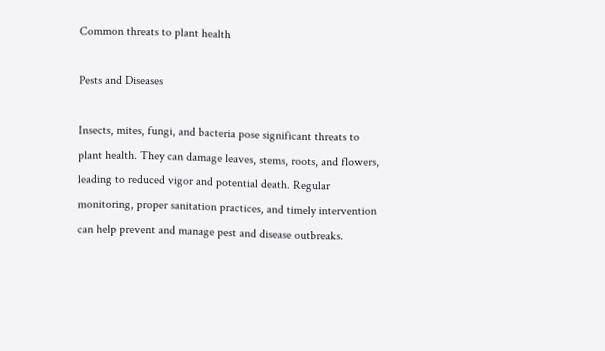Common threats to plant health

Pests and Diseases

Insects, mites, fungi, and bacteria pose significant threats to plant health. They can damage leaves, stems, roots, and flowers, leading to reduced vigor and potential death. Regular monitoring, proper sanitation practices, and timely intervention can help prevent and manage pest and disease outbreaks.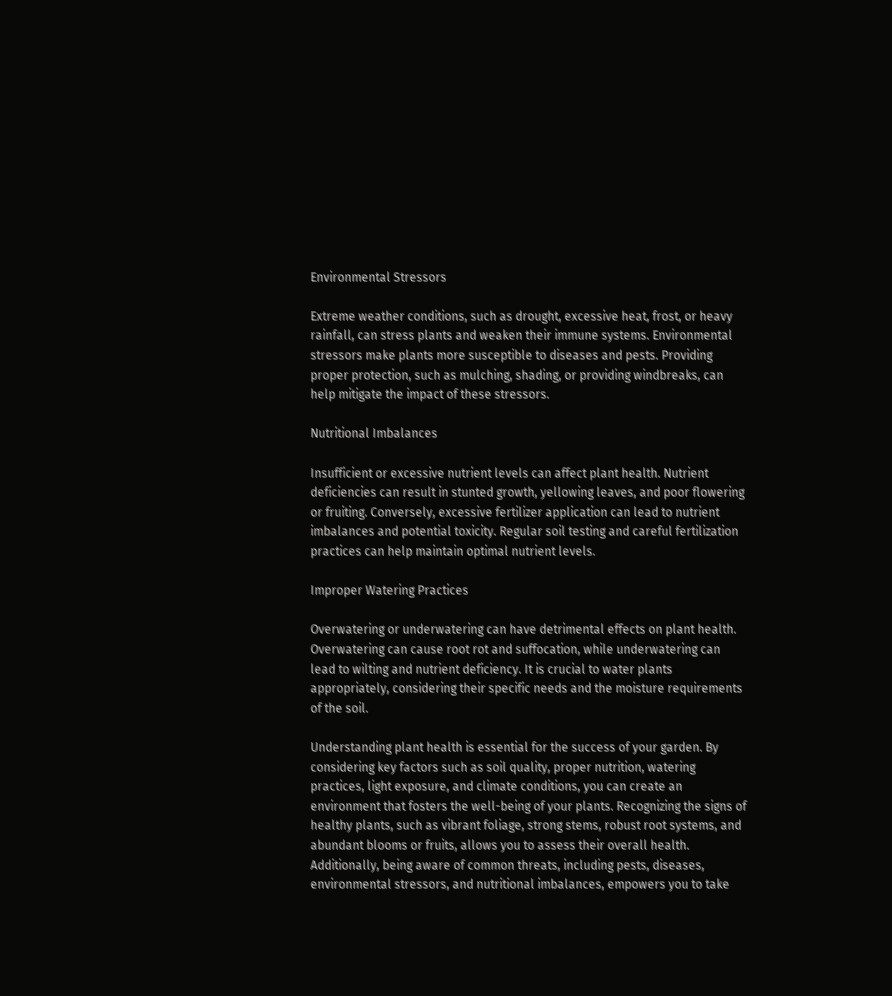Environmental Stressors

Extreme weather conditions, such as drought, excessive heat, frost, or heavy rainfall, can stress plants and weaken their immune systems. Environmental stressors make plants more susceptible to diseases and pests. Providing proper protection, such as mulching, shading, or providing windbreaks, can help mitigate the impact of these stressors.

Nutritional Imbalances

Insufficient or excessive nutrient levels can affect plant health. Nutrient deficiencies can result in stunted growth, yellowing leaves, and poor flowering or fruiting. Conversely, excessive fertilizer application can lead to nutrient imbalances and potential toxicity. Regular soil testing and careful fertilization practices can help maintain optimal nutrient levels.

Improper Watering Practices

Overwatering or underwatering can have detrimental effects on plant health. Overwatering can cause root rot and suffocation, while underwatering can lead to wilting and nutrient deficiency. It is crucial to water plants appropriately, considering their specific needs and the moisture requirements of the soil.

Understanding plant health is essential for the success of your garden. By considering key factors such as soil quality, proper nutrition, watering practices, light exposure, and climate conditions, you can create an environment that fosters the well-being of your plants. Recognizing the signs of healthy plants, such as vibrant foliage, strong stems, robust root systems, and abundant blooms or fruits, allows you to assess their overall health. Additionally, being aware of common threats, including pests, diseases, environmental stressors, and nutritional imbalances, empowers you to take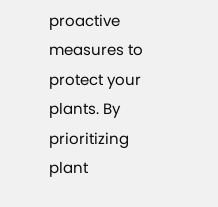proactive measures to protect your plants. By prioritizing plant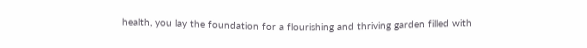health, you lay the foundation for a flourishing and thriving garden filled with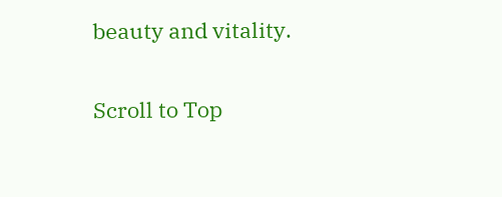beauty and vitality.

Scroll to Top